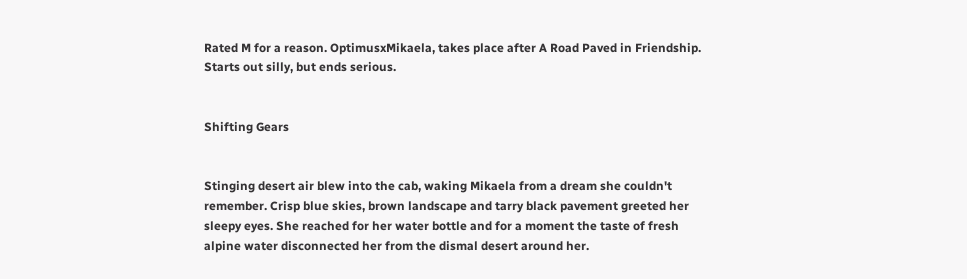Rated M for a reason. OptimusxMikaela, takes place after A Road Paved in Friendship. Starts out silly, but ends serious.


Shifting Gears


Stinging desert air blew into the cab, waking Mikaela from a dream she couldn't remember. Crisp blue skies, brown landscape and tarry black pavement greeted her sleepy eyes. She reached for her water bottle and for a moment the taste of fresh alpine water disconnected her from the dismal desert around her.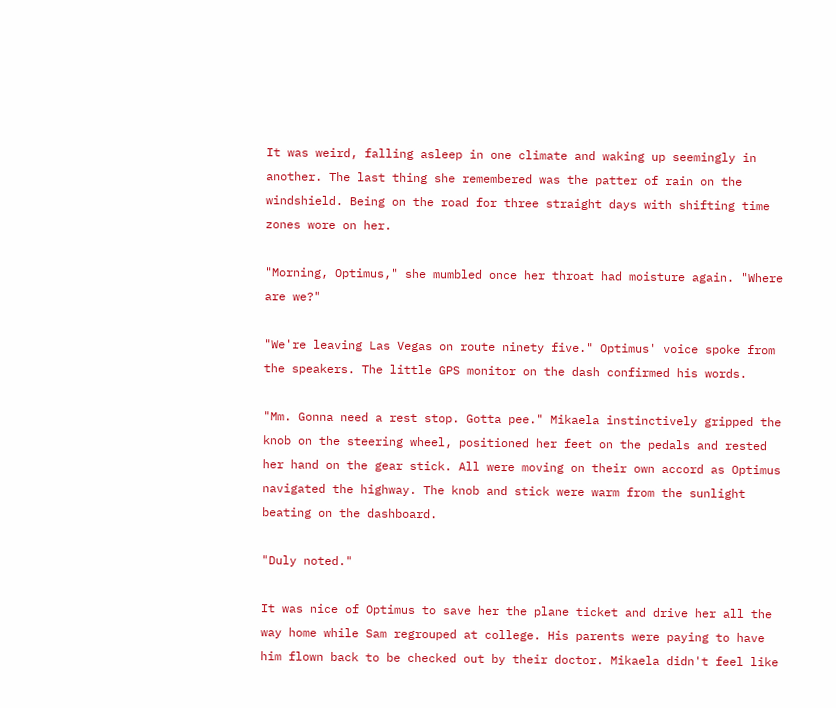It was weird, falling asleep in one climate and waking up seemingly in another. The last thing she remembered was the patter of rain on the windshield. Being on the road for three straight days with shifting time zones wore on her.

"Morning, Optimus," she mumbled once her throat had moisture again. "Where are we?"

"We're leaving Las Vegas on route ninety five." Optimus' voice spoke from the speakers. The little GPS monitor on the dash confirmed his words.

"Mm. Gonna need a rest stop. Gotta pee." Mikaela instinctively gripped the knob on the steering wheel, positioned her feet on the pedals and rested her hand on the gear stick. All were moving on their own accord as Optimus navigated the highway. The knob and stick were warm from the sunlight beating on the dashboard.

"Duly noted."

It was nice of Optimus to save her the plane ticket and drive her all the way home while Sam regrouped at college. His parents were paying to have him flown back to be checked out by their doctor. Mikaela didn't feel like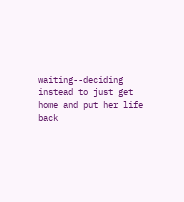waiting--deciding instead to just get home and put her life back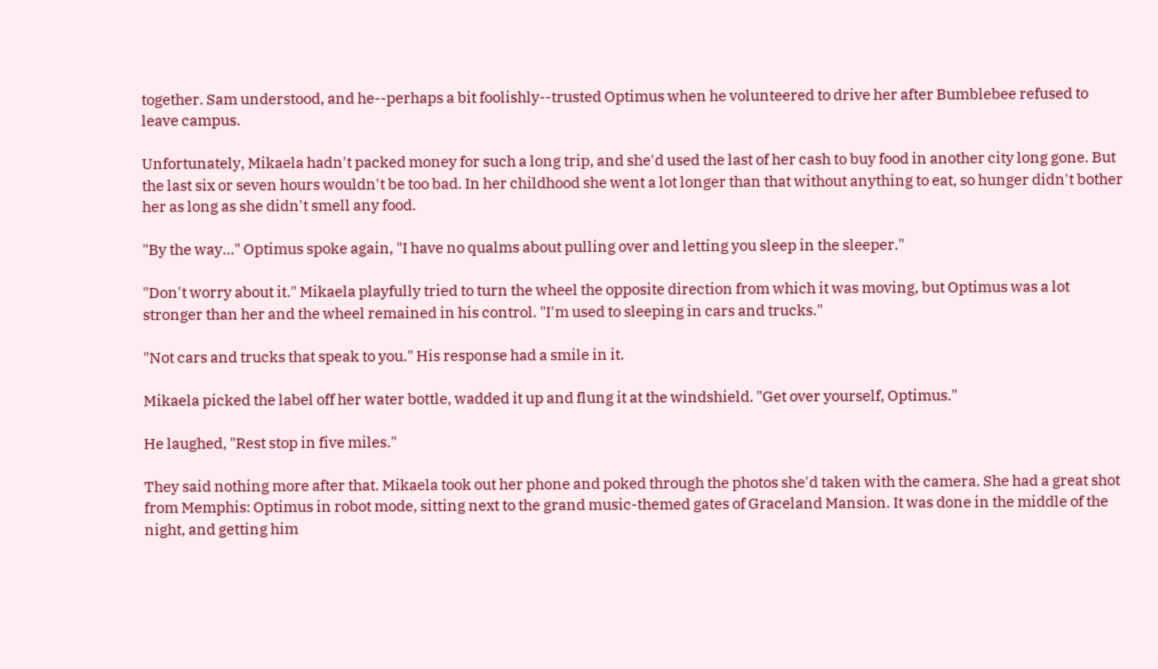together. Sam understood, and he--perhaps a bit foolishly--trusted Optimus when he volunteered to drive her after Bumblebee refused to leave campus.

Unfortunately, Mikaela hadn't packed money for such a long trip, and she'd used the last of her cash to buy food in another city long gone. But the last six or seven hours wouldn't be too bad. In her childhood she went a lot longer than that without anything to eat, so hunger didn't bother her as long as she didn't smell any food.

"By the way..." Optimus spoke again, "I have no qualms about pulling over and letting you sleep in the sleeper."

"Don't worry about it." Mikaela playfully tried to turn the wheel the opposite direction from which it was moving, but Optimus was a lot stronger than her and the wheel remained in his control. "I'm used to sleeping in cars and trucks."

"Not cars and trucks that speak to you." His response had a smile in it.

Mikaela picked the label off her water bottle, wadded it up and flung it at the windshield. "Get over yourself, Optimus."

He laughed, "Rest stop in five miles."

They said nothing more after that. Mikaela took out her phone and poked through the photos she'd taken with the camera. She had a great shot from Memphis: Optimus in robot mode, sitting next to the grand music-themed gates of Graceland Mansion. It was done in the middle of the night, and getting him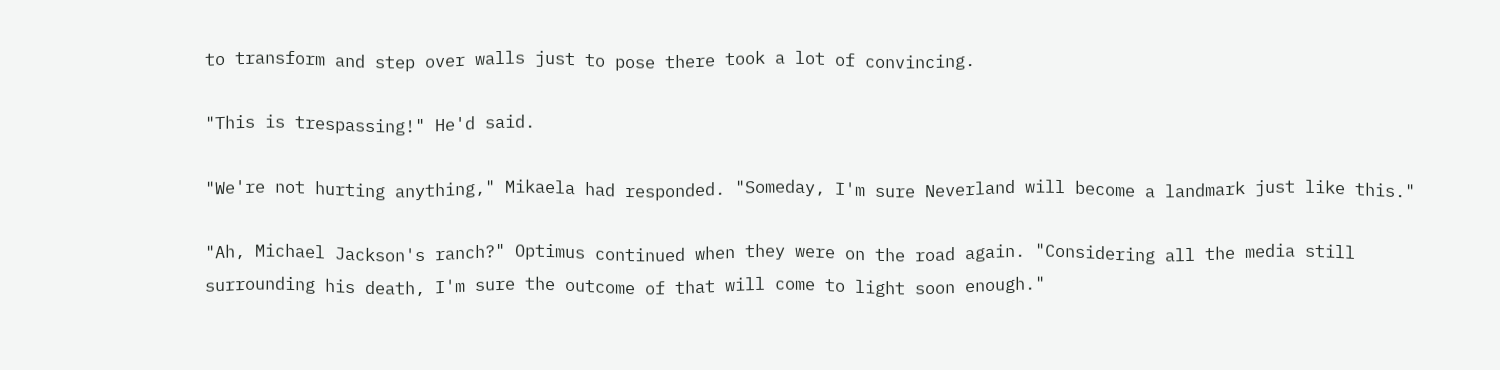to transform and step over walls just to pose there took a lot of convincing.

"This is trespassing!" He'd said.

"We're not hurting anything," Mikaela had responded. "Someday, I'm sure Neverland will become a landmark just like this."

"Ah, Michael Jackson's ranch?" Optimus continued when they were on the road again. "Considering all the media still surrounding his death, I'm sure the outcome of that will come to light soon enough."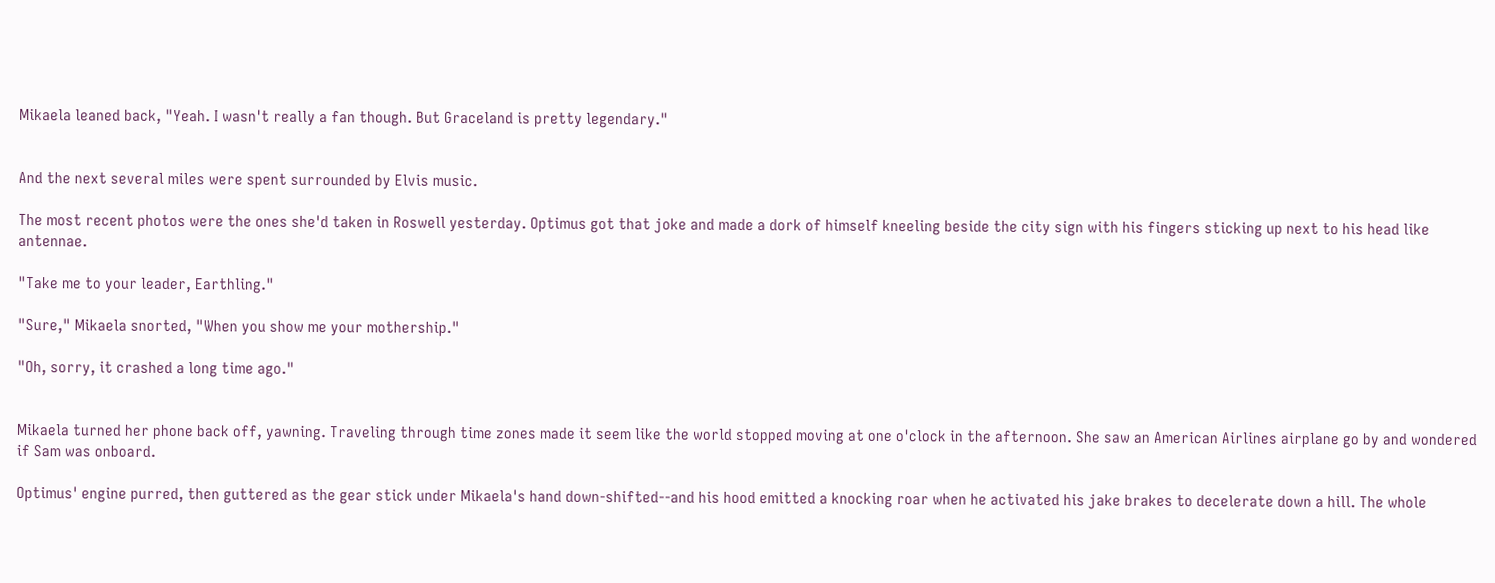Mikaela leaned back, "Yeah. I wasn't really a fan though. But Graceland is pretty legendary."


And the next several miles were spent surrounded by Elvis music.

The most recent photos were the ones she'd taken in Roswell yesterday. Optimus got that joke and made a dork of himself kneeling beside the city sign with his fingers sticking up next to his head like antennae.

"Take me to your leader, Earthling."

"Sure," Mikaela snorted, "When you show me your mothership."

"Oh, sorry, it crashed a long time ago."


Mikaela turned her phone back off, yawning. Traveling through time zones made it seem like the world stopped moving at one o'clock in the afternoon. She saw an American Airlines airplane go by and wondered if Sam was onboard.

Optimus' engine purred, then guttered as the gear stick under Mikaela's hand down-shifted--and his hood emitted a knocking roar when he activated his jake brakes to decelerate down a hill. The whole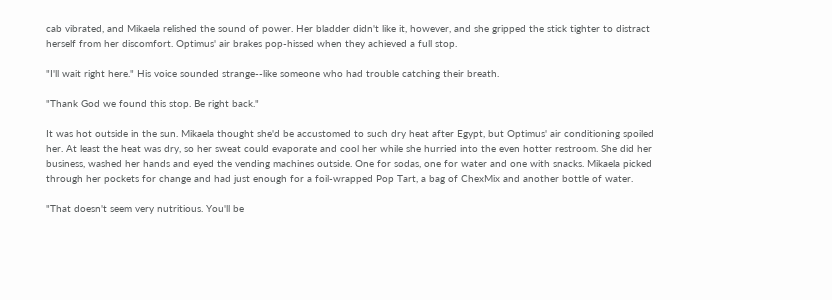cab vibrated, and Mikaela relished the sound of power. Her bladder didn't like it, however, and she gripped the stick tighter to distract herself from her discomfort. Optimus' air brakes pop-hissed when they achieved a full stop.

"I'll wait right here." His voice sounded strange--like someone who had trouble catching their breath.

"Thank God we found this stop. Be right back."

It was hot outside in the sun. Mikaela thought she'd be accustomed to such dry heat after Egypt, but Optimus' air conditioning spoiled her. At least the heat was dry, so her sweat could evaporate and cool her while she hurried into the even hotter restroom. She did her business, washed her hands and eyed the vending machines outside. One for sodas, one for water and one with snacks. Mikaela picked through her pockets for change and had just enough for a foil-wrapped Pop Tart, a bag of ChexMix and another bottle of water.

"That doesn't seem very nutritious. You'll be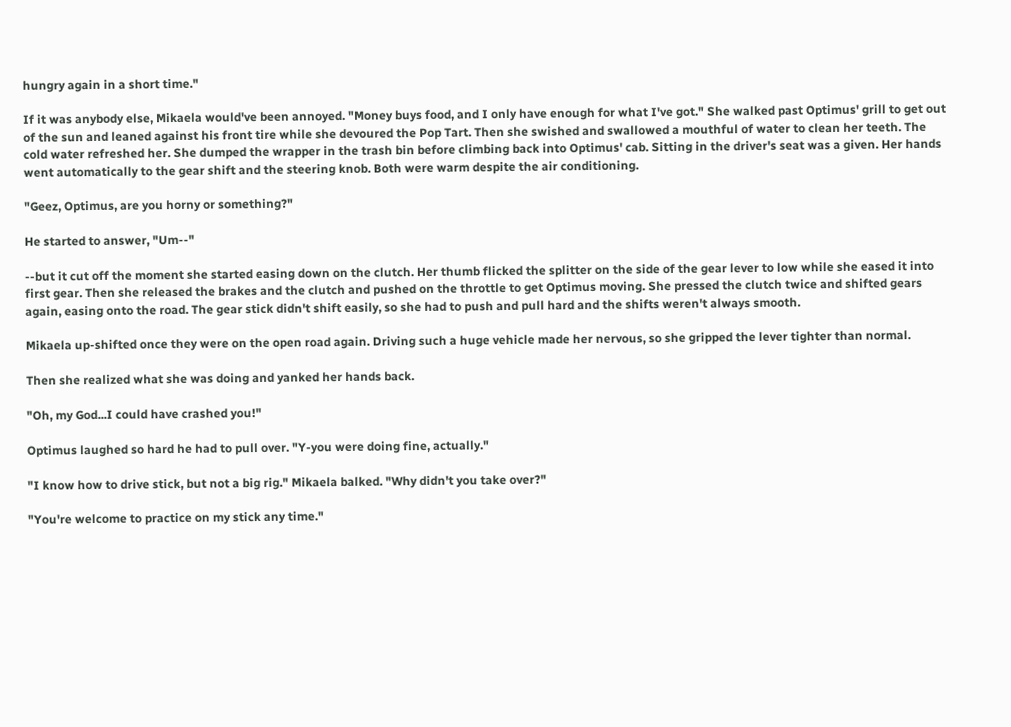hungry again in a short time."

If it was anybody else, Mikaela would've been annoyed. "Money buys food, and I only have enough for what I've got." She walked past Optimus' grill to get out of the sun and leaned against his front tire while she devoured the Pop Tart. Then she swished and swallowed a mouthful of water to clean her teeth. The cold water refreshed her. She dumped the wrapper in the trash bin before climbing back into Optimus' cab. Sitting in the driver's seat was a given. Her hands went automatically to the gear shift and the steering knob. Both were warm despite the air conditioning.

"Geez, Optimus, are you horny or something?"

He started to answer, "Um--"

--but it cut off the moment she started easing down on the clutch. Her thumb flicked the splitter on the side of the gear lever to low while she eased it into first gear. Then she released the brakes and the clutch and pushed on the throttle to get Optimus moving. She pressed the clutch twice and shifted gears again, easing onto the road. The gear stick didn't shift easily, so she had to push and pull hard and the shifts weren't always smooth.

Mikaela up-shifted once they were on the open road again. Driving such a huge vehicle made her nervous, so she gripped the lever tighter than normal.

Then she realized what she was doing and yanked her hands back.

"Oh, my God...I could have crashed you!"

Optimus laughed so hard he had to pull over. "Y-you were doing fine, actually."

"I know how to drive stick, but not a big rig." Mikaela balked. "Why didn't you take over?"

"You're welcome to practice on my stick any time."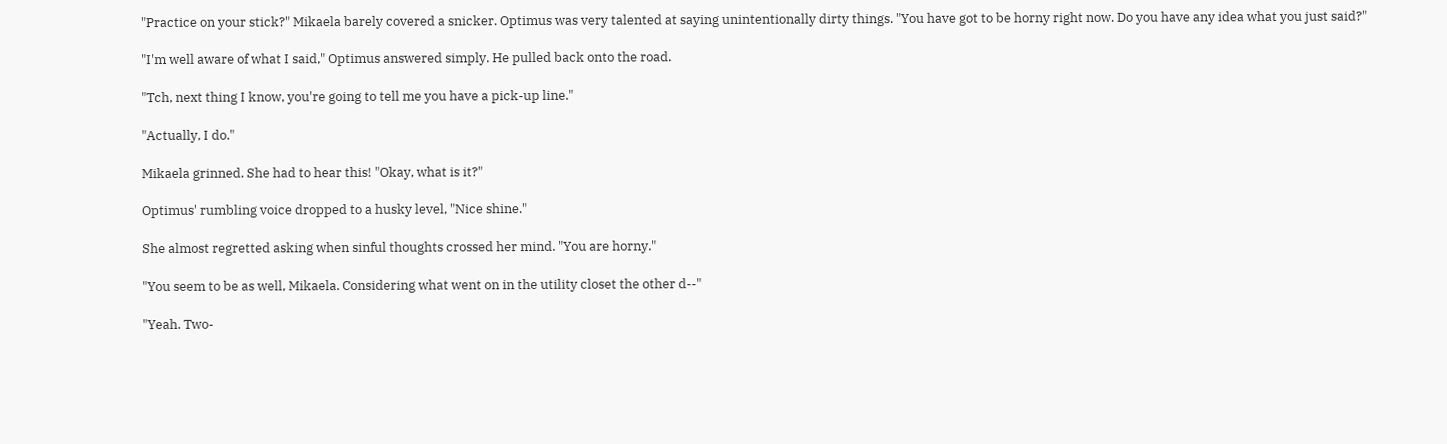"Practice on your stick?" Mikaela barely covered a snicker. Optimus was very talented at saying unintentionally dirty things. "You have got to be horny right now. Do you have any idea what you just said?"

"I'm well aware of what I said," Optimus answered simply. He pulled back onto the road.

"Tch, next thing I know, you're going to tell me you have a pick-up line."

"Actually, I do."

Mikaela grinned. She had to hear this! "Okay, what is it?"

Optimus' rumbling voice dropped to a husky level, "Nice shine."

She almost regretted asking when sinful thoughts crossed her mind. "You are horny."

"You seem to be as well, Mikaela. Considering what went on in the utility closet the other d--"

"Yeah. Two-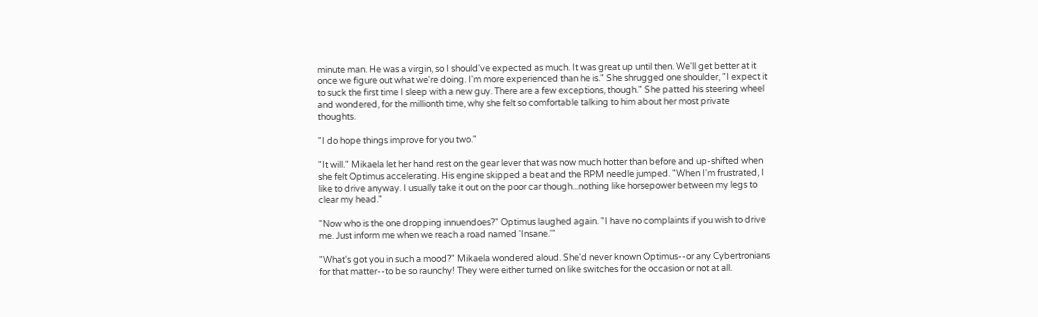minute man. He was a virgin, so I should've expected as much. It was great up until then. We'll get better at it once we figure out what we're doing. I'm more experienced than he is." She shrugged one shoulder, "I expect it to suck the first time I sleep with a new guy. There are a few exceptions, though." She patted his steering wheel and wondered, for the millionth time, why she felt so comfortable talking to him about her most private thoughts.

"I do hope things improve for you two."

"It will." Mikaela let her hand rest on the gear lever that was now much hotter than before and up-shifted when she felt Optimus accelerating. His engine skipped a beat and the RPM needle jumped. "When I'm frustrated, I like to drive anyway. I usually take it out on the poor car though...nothing like horsepower between my legs to clear my head."

"Now who is the one dropping innuendoes?" Optimus laughed again. "I have no complaints if you wish to drive me. Just inform me when we reach a road named 'Insane.'"

"What's got you in such a mood?" Mikaela wondered aloud. She'd never known Optimus--or any Cybertronians for that matter--to be so raunchy! They were either turned on like switches for the occasion or not at all.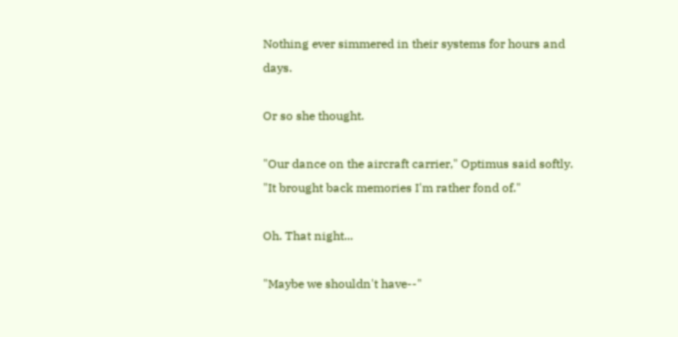Nothing ever simmered in their systems for hours and days.

Or so she thought.

"Our dance on the aircraft carrier," Optimus said softly. "It brought back memories I'm rather fond of."

Oh. That night...

"Maybe we shouldn't have--"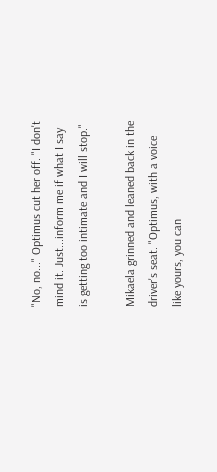"No, no..." Optimus cut her off. "I don't mind it. Just...inform me if what I say is getting too intimate and I will stop."

Mikaela grinned and leaned back in the driver's seat. "Optimus, with a voice like yours, you can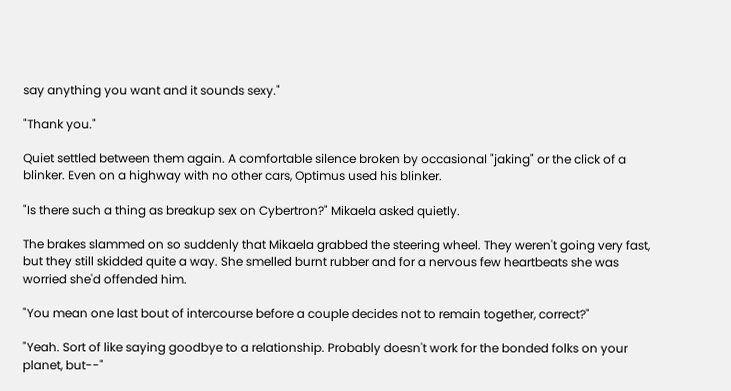say anything you want and it sounds sexy."

"Thank you."

Quiet settled between them again. A comfortable silence broken by occasional "jaking" or the click of a blinker. Even on a highway with no other cars, Optimus used his blinker.

"Is there such a thing as breakup sex on Cybertron?" Mikaela asked quietly.

The brakes slammed on so suddenly that Mikaela grabbed the steering wheel. They weren't going very fast, but they still skidded quite a way. She smelled burnt rubber and for a nervous few heartbeats she was worried she'd offended him.

"You mean one last bout of intercourse before a couple decides not to remain together, correct?"

"Yeah. Sort of like saying goodbye to a relationship. Probably doesn't work for the bonded folks on your planet, but--"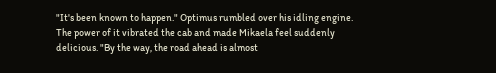"It's been known to happen." Optimus rumbled over his idling engine. The power of it vibrated the cab and made Mikaela feel suddenly delicious. "By the way, the road ahead is almost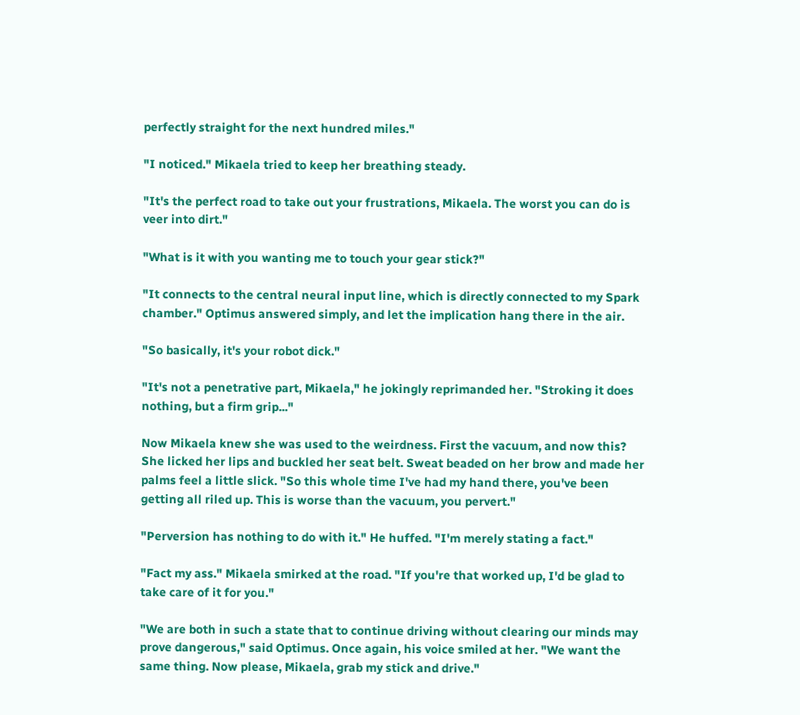perfectly straight for the next hundred miles."

"I noticed." Mikaela tried to keep her breathing steady.

"It's the perfect road to take out your frustrations, Mikaela. The worst you can do is veer into dirt."

"What is it with you wanting me to touch your gear stick?"

"It connects to the central neural input line, which is directly connected to my Spark chamber." Optimus answered simply, and let the implication hang there in the air.

"So basically, it's your robot dick."

"It's not a penetrative part, Mikaela," he jokingly reprimanded her. "Stroking it does nothing, but a firm grip..."

Now Mikaela knew she was used to the weirdness. First the vacuum, and now this? She licked her lips and buckled her seat belt. Sweat beaded on her brow and made her palms feel a little slick. "So this whole time I've had my hand there, you've been getting all riled up. This is worse than the vacuum, you pervert."

"Perversion has nothing to do with it." He huffed. "I'm merely stating a fact."

"Fact my ass." Mikaela smirked at the road. "If you're that worked up, I'd be glad to take care of it for you."

"We are both in such a state that to continue driving without clearing our minds may prove dangerous," said Optimus. Once again, his voice smiled at her. "We want the same thing. Now please, Mikaela, grab my stick and drive."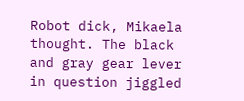Robot dick, Mikaela thought. The black and gray gear lever in question jiggled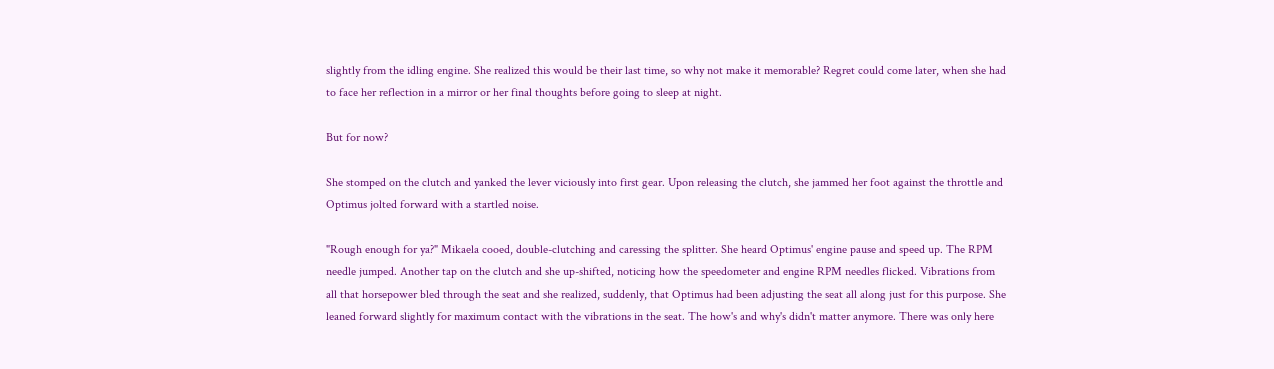slightly from the idling engine. She realized this would be their last time, so why not make it memorable? Regret could come later, when she had to face her reflection in a mirror or her final thoughts before going to sleep at night.

But for now?

She stomped on the clutch and yanked the lever viciously into first gear. Upon releasing the clutch, she jammed her foot against the throttle and Optimus jolted forward with a startled noise.

"Rough enough for ya?" Mikaela cooed, double-clutching and caressing the splitter. She heard Optimus' engine pause and speed up. The RPM needle jumped. Another tap on the clutch and she up-shifted, noticing how the speedometer and engine RPM needles flicked. Vibrations from all that horsepower bled through the seat and she realized, suddenly, that Optimus had been adjusting the seat all along just for this purpose. She leaned forward slightly for maximum contact with the vibrations in the seat. The how's and why's didn't matter anymore. There was only here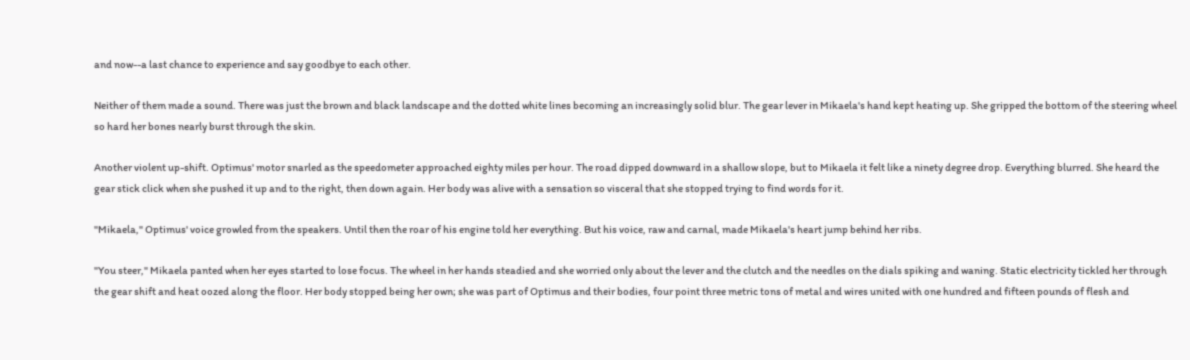and now--a last chance to experience and say goodbye to each other.

Neither of them made a sound. There was just the brown and black landscape and the dotted white lines becoming an increasingly solid blur. The gear lever in Mikaela's hand kept heating up. She gripped the bottom of the steering wheel so hard her bones nearly burst through the skin.

Another violent up-shift. Optimus' motor snarled as the speedometer approached eighty miles per hour. The road dipped downward in a shallow slope, but to Mikaela it felt like a ninety degree drop. Everything blurred. She heard the gear stick click when she pushed it up and to the right, then down again. Her body was alive with a sensation so visceral that she stopped trying to find words for it.

"Mikaela," Optimus' voice growled from the speakers. Until then the roar of his engine told her everything. But his voice, raw and carnal, made Mikaela's heart jump behind her ribs.

"You steer," Mikaela panted when her eyes started to lose focus. The wheel in her hands steadied and she worried only about the lever and the clutch and the needles on the dials spiking and waning. Static electricity tickled her through the gear shift and heat oozed along the floor. Her body stopped being her own; she was part of Optimus and their bodies, four point three metric tons of metal and wires united with one hundred and fifteen pounds of flesh and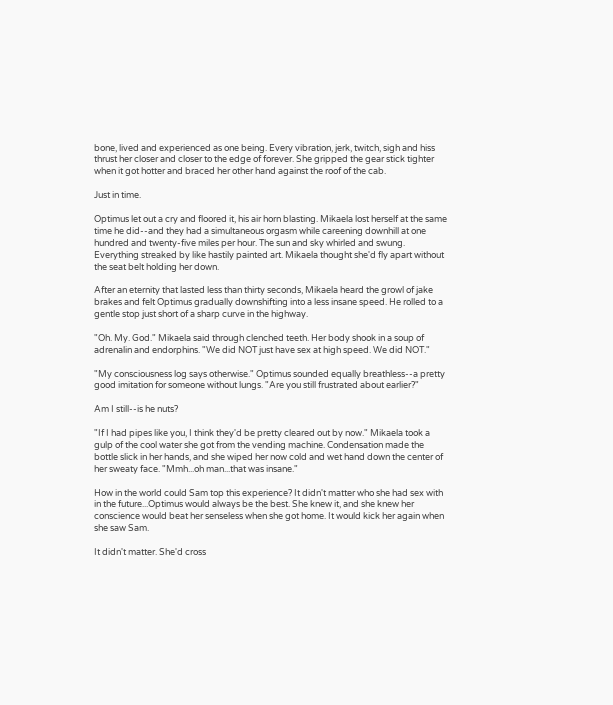bone, lived and experienced as one being. Every vibration, jerk, twitch, sigh and hiss thrust her closer and closer to the edge of forever. She gripped the gear stick tighter when it got hotter and braced her other hand against the roof of the cab.

Just in time.

Optimus let out a cry and floored it, his air horn blasting. Mikaela lost herself at the same time he did--and they had a simultaneous orgasm while careening downhill at one hundred and twenty-five miles per hour. The sun and sky whirled and swung. Everything streaked by like hastily painted art. Mikaela thought she'd fly apart without the seat belt holding her down.

After an eternity that lasted less than thirty seconds, Mikaela heard the growl of jake brakes and felt Optimus gradually downshifting into a less insane speed. He rolled to a gentle stop just short of a sharp curve in the highway.

"Oh. My. God." Mikaela said through clenched teeth. Her body shook in a soup of adrenalin and endorphins. "We did NOT just have sex at high speed. We did NOT."

"My consciousness log says otherwise." Optimus sounded equally breathless--a pretty good imitation for someone without lungs. "Are you still frustrated about earlier?"

Am I still--is he nuts?

"If I had pipes like you, I think they'd be pretty cleared out by now." Mikaela took a gulp of the cool water she got from the vending machine. Condensation made the bottle slick in her hands, and she wiped her now cold and wet hand down the center of her sweaty face. "Mmh...oh man...that was insane."

How in the world could Sam top this experience? It didn't matter who she had sex with in the future...Optimus would always be the best. She knew it, and she knew her conscience would beat her senseless when she got home. It would kick her again when she saw Sam.

It didn't matter. She'd cross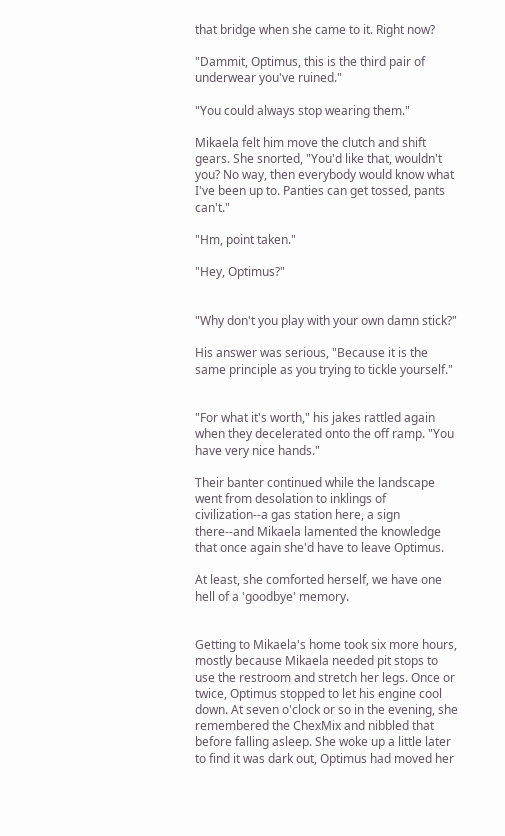that bridge when she came to it. Right now?

"Dammit, Optimus, this is the third pair of underwear you've ruined."

"You could always stop wearing them."

Mikaela felt him move the clutch and shift gears. She snorted, "You'd like that, wouldn't you? No way, then everybody would know what I've been up to. Panties can get tossed, pants can't."

"Hm, point taken."

"Hey, Optimus?"


"Why don't you play with your own damn stick?"

His answer was serious, "Because it is the same principle as you trying to tickle yourself."


"For what it's worth," his jakes rattled again when they decelerated onto the off ramp. "You have very nice hands."

Their banter continued while the landscape went from desolation to inklings of civilization--a gas station here, a sign there--and Mikaela lamented the knowledge that once again she'd have to leave Optimus.

At least, she comforted herself, we have one hell of a 'goodbye' memory.


Getting to Mikaela's home took six more hours, mostly because Mikaela needed pit stops to use the restroom and stretch her legs. Once or twice, Optimus stopped to let his engine cool down. At seven o'clock or so in the evening, she remembered the ChexMix and nibbled that before falling asleep. She woke up a little later to find it was dark out, Optimus had moved her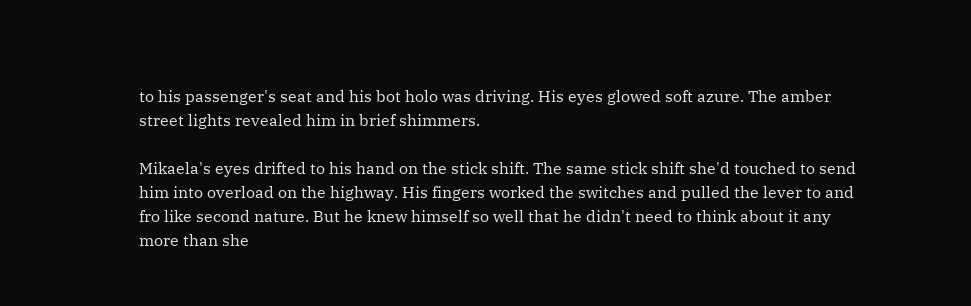to his passenger's seat and his bot holo was driving. His eyes glowed soft azure. The amber street lights revealed him in brief shimmers.

Mikaela's eyes drifted to his hand on the stick shift. The same stick shift she'd touched to send him into overload on the highway. His fingers worked the switches and pulled the lever to and fro like second nature. But he knew himself so well that he didn't need to think about it any more than she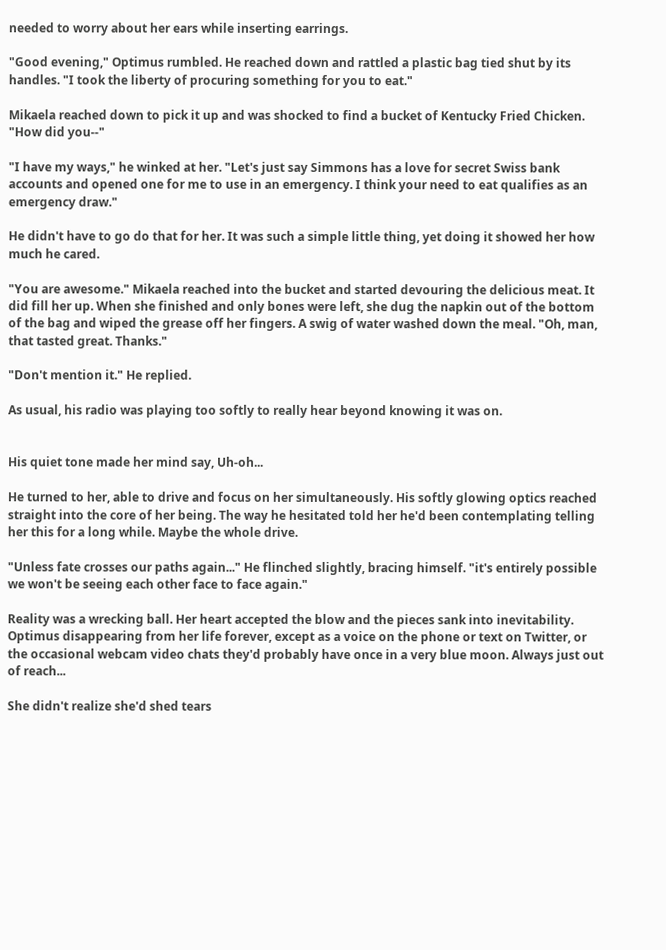needed to worry about her ears while inserting earrings.

"Good evening," Optimus rumbled. He reached down and rattled a plastic bag tied shut by its handles. "I took the liberty of procuring something for you to eat."

Mikaela reached down to pick it up and was shocked to find a bucket of Kentucky Fried Chicken. "How did you--"

"I have my ways," he winked at her. "Let's just say Simmons has a love for secret Swiss bank accounts and opened one for me to use in an emergency. I think your need to eat qualifies as an emergency draw."

He didn't have to go do that for her. It was such a simple little thing, yet doing it showed her how much he cared.

"You are awesome." Mikaela reached into the bucket and started devouring the delicious meat. It did fill her up. When she finished and only bones were left, she dug the napkin out of the bottom of the bag and wiped the grease off her fingers. A swig of water washed down the meal. "Oh, man, that tasted great. Thanks."

"Don't mention it." He replied.

As usual, his radio was playing too softly to really hear beyond knowing it was on.


His quiet tone made her mind say, Uh-oh...

He turned to her, able to drive and focus on her simultaneously. His softly glowing optics reached straight into the core of her being. The way he hesitated told her he'd been contemplating telling her this for a long while. Maybe the whole drive.

"Unless fate crosses our paths again..." He flinched slightly, bracing himself. "it's entirely possible we won't be seeing each other face to face again."

Reality was a wrecking ball. Her heart accepted the blow and the pieces sank into inevitability. Optimus disappearing from her life forever, except as a voice on the phone or text on Twitter, or the occasional webcam video chats they'd probably have once in a very blue moon. Always just out of reach...

She didn't realize she'd shed tears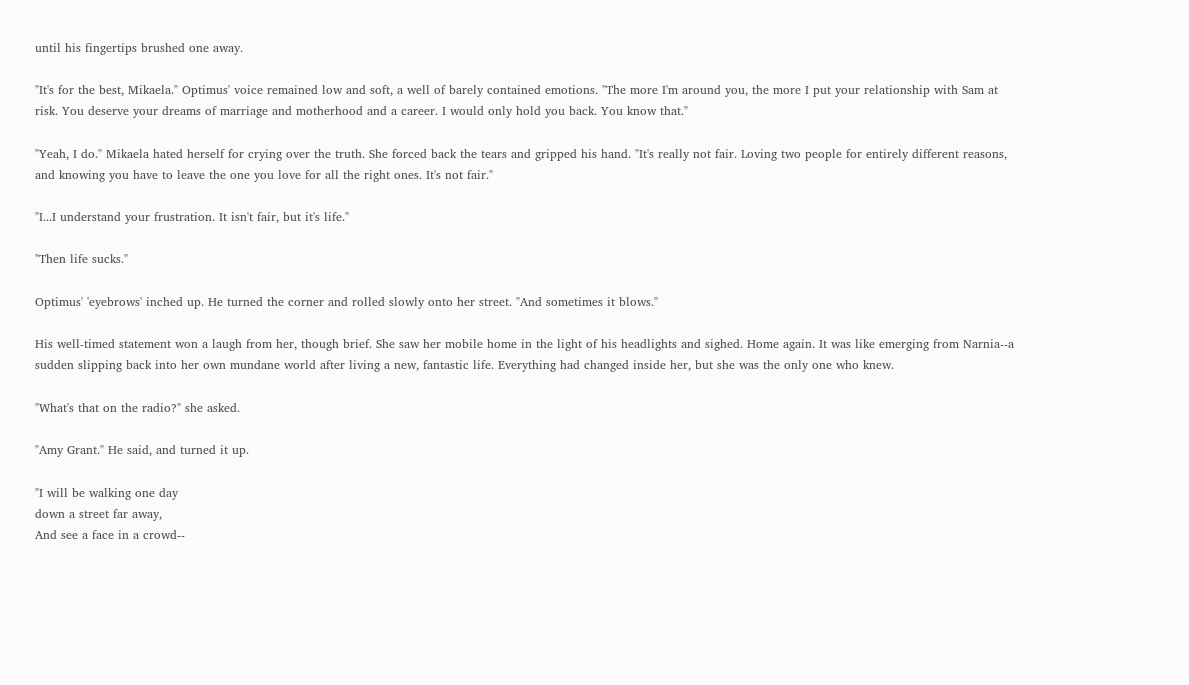until his fingertips brushed one away.

"It's for the best, Mikaela." Optimus' voice remained low and soft, a well of barely contained emotions. "The more I'm around you, the more I put your relationship with Sam at risk. You deserve your dreams of marriage and motherhood and a career. I would only hold you back. You know that."

"Yeah, I do." Mikaela hated herself for crying over the truth. She forced back the tears and gripped his hand. "It's really not fair. Loving two people for entirely different reasons, and knowing you have to leave the one you love for all the right ones. It's not fair."

"I...I understand your frustration. It isn't fair, but it's life."

"Then life sucks."

Optimus' 'eyebrows' inched up. He turned the corner and rolled slowly onto her street. "And sometimes it blows."

His well-timed statement won a laugh from her, though brief. She saw her mobile home in the light of his headlights and sighed. Home again. It was like emerging from Narnia--a sudden slipping back into her own mundane world after living a new, fantastic life. Everything had changed inside her, but she was the only one who knew.

"What's that on the radio?" she asked.

"Amy Grant." He said, and turned it up.

"I will be walking one day
down a street far away,
And see a face in a crowd--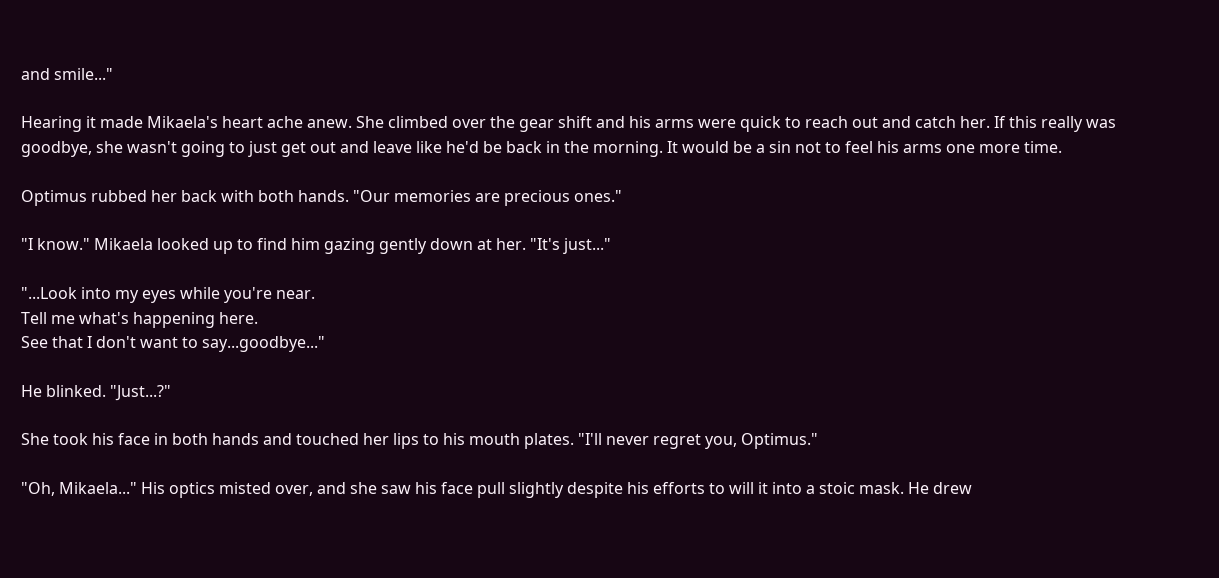and smile..."

Hearing it made Mikaela's heart ache anew. She climbed over the gear shift and his arms were quick to reach out and catch her. If this really was goodbye, she wasn't going to just get out and leave like he'd be back in the morning. It would be a sin not to feel his arms one more time.

Optimus rubbed her back with both hands. "Our memories are precious ones."

"I know." Mikaela looked up to find him gazing gently down at her. "It's just..."

"...Look into my eyes while you're near.
Tell me what's happening here.
See that I don't want to say...goodbye..."

He blinked. "Just...?"

She took his face in both hands and touched her lips to his mouth plates. "I'll never regret you, Optimus."

"Oh, Mikaela..." His optics misted over, and she saw his face pull slightly despite his efforts to will it into a stoic mask. He drew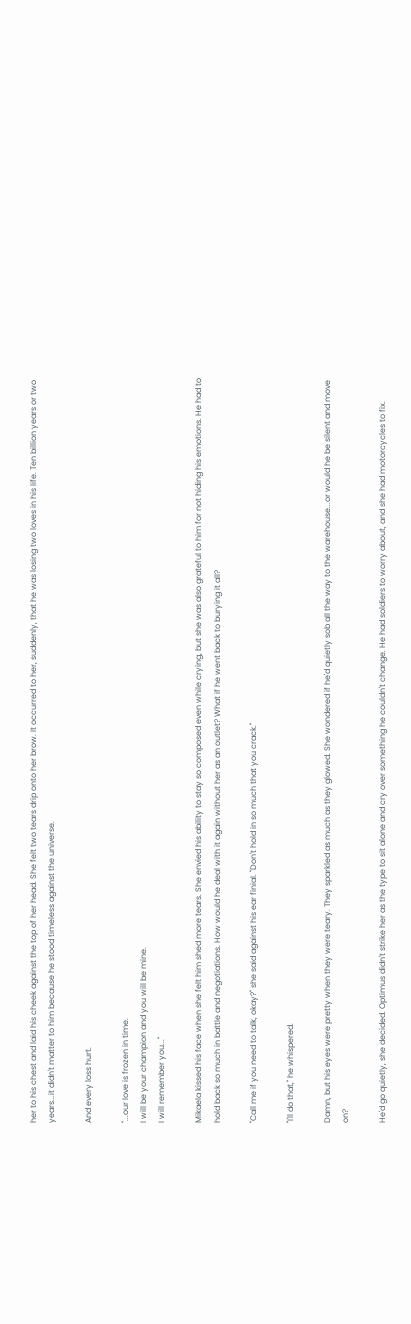her to his chest and laid his cheek against the top of her head. She felt two tears drip onto her brow. It occurred to her, suddenly, that he was losing two loves in his life. Ten billion years or two years...it didn't matter to him because he stood timeless against the universe.

And every loss hurt.

"...our love is frozen in time.
I will be your champion and you will be mine.
I will remember you..."

Mikaela kissed his face when she felt him shed more tears. She envied his ability to stay so composed even while crying, but she was also grateful to him for not hiding his emotions. He had to hold back so much in battle and negotiations. How would he deal with it again without her as an outlet? What if he went back to burying it all?

"Call me if you need to talk, okay?" she said against his ear finial. "Don't hold in so much that you crack."

"I'll do that," he whispered.

Damn, but his eyes were pretty when they were teary. They sparkled as much as they glowed. She wondered if he'd quietly sob all the way to the warehouse...or would he be silent and move on?

He'd go quietly, she decided. Optimus didn't strike her as the type to sit alone and cry over something he couldn't change. He had soldiers to worry about, and she had motorcycles to fix.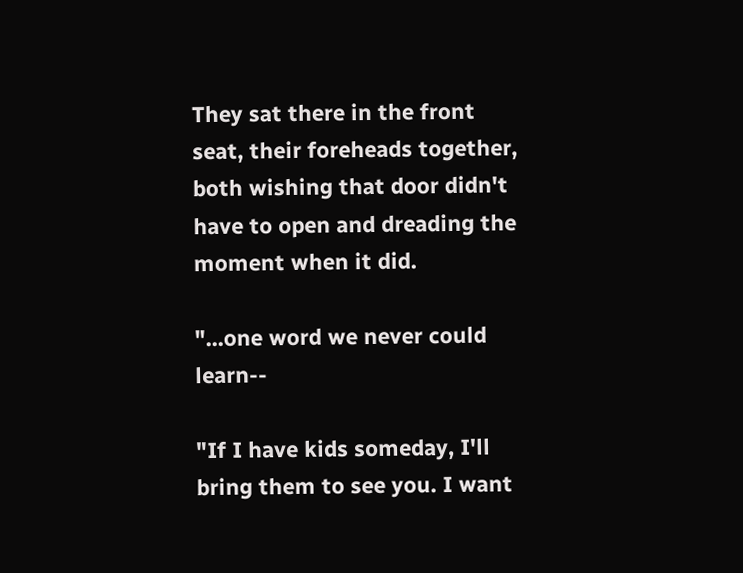They sat there in the front seat, their foreheads together, both wishing that door didn't have to open and dreading the moment when it did.

"...one word we never could learn--

"If I have kids someday, I'll bring them to see you. I want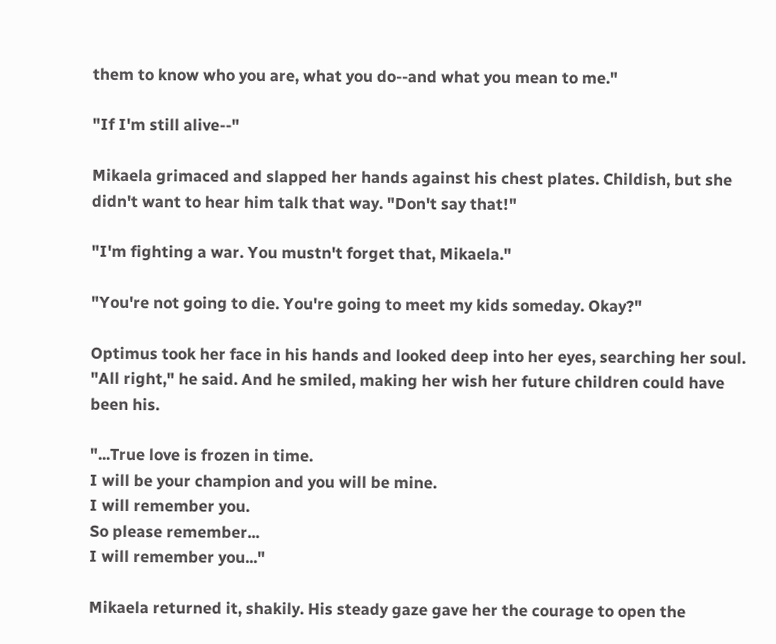them to know who you are, what you do--and what you mean to me."

"If I'm still alive--"

Mikaela grimaced and slapped her hands against his chest plates. Childish, but she didn't want to hear him talk that way. "Don't say that!"

"I'm fighting a war. You mustn't forget that, Mikaela."

"You're not going to die. You're going to meet my kids someday. Okay?"

Optimus took her face in his hands and looked deep into her eyes, searching her soul. "All right," he said. And he smiled, making her wish her future children could have been his.

"...True love is frozen in time.
I will be your champion and you will be mine.
I will remember you.
So please remember...
I will remember you..."

Mikaela returned it, shakily. His steady gaze gave her the courage to open the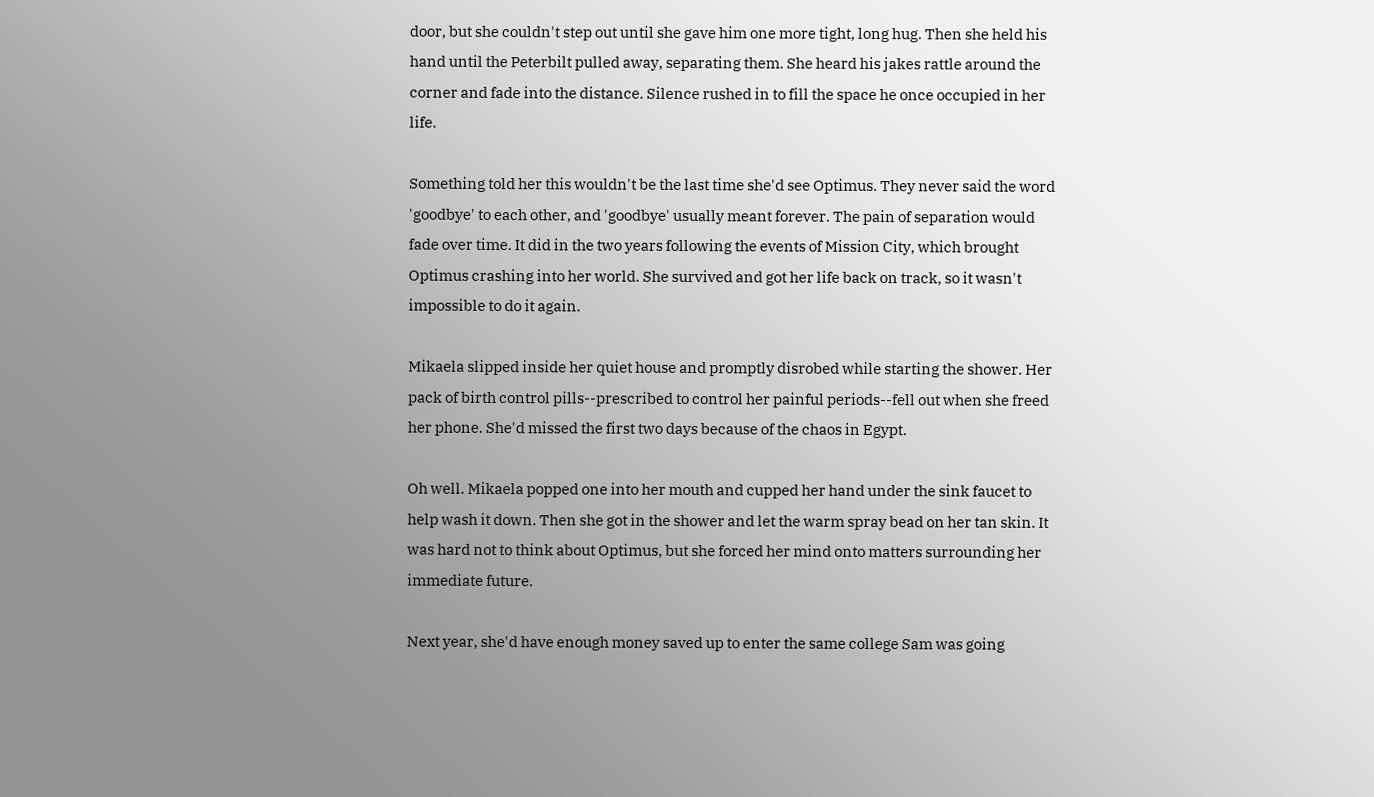door, but she couldn't step out until she gave him one more tight, long hug. Then she held his hand until the Peterbilt pulled away, separating them. She heard his jakes rattle around the corner and fade into the distance. Silence rushed in to fill the space he once occupied in her life.

Something told her this wouldn't be the last time she'd see Optimus. They never said the word 'goodbye' to each other, and 'goodbye' usually meant forever. The pain of separation would fade over time. It did in the two years following the events of Mission City, which brought Optimus crashing into her world. She survived and got her life back on track, so it wasn't impossible to do it again.

Mikaela slipped inside her quiet house and promptly disrobed while starting the shower. Her pack of birth control pills--prescribed to control her painful periods--fell out when she freed her phone. She'd missed the first two days because of the chaos in Egypt.

Oh well. Mikaela popped one into her mouth and cupped her hand under the sink faucet to help wash it down. Then she got in the shower and let the warm spray bead on her tan skin. It was hard not to think about Optimus, but she forced her mind onto matters surrounding her immediate future.

Next year, she'd have enough money saved up to enter the same college Sam was going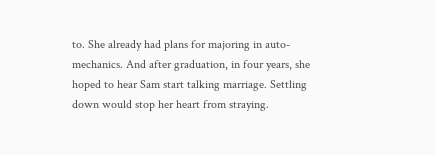to. She already had plans for majoring in auto-mechanics. And after graduation, in four years, she hoped to hear Sam start talking marriage. Settling down would stop her heart from straying.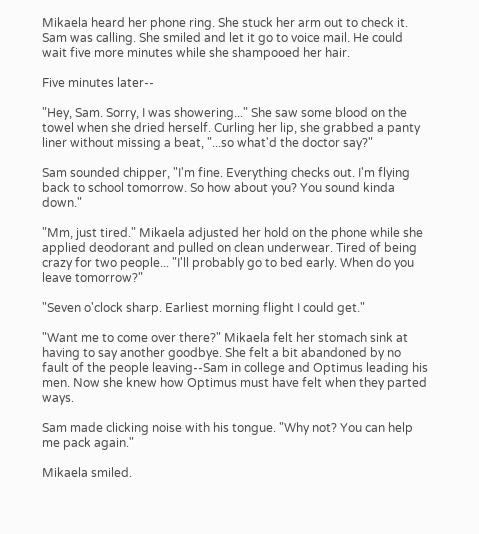Mikaela heard her phone ring. She stuck her arm out to check it. Sam was calling. She smiled and let it go to voice mail. He could wait five more minutes while she shampooed her hair.

Five minutes later--

"Hey, Sam. Sorry, I was showering..." She saw some blood on the towel when she dried herself. Curling her lip, she grabbed a panty liner without missing a beat, "...so what'd the doctor say?"

Sam sounded chipper, "I'm fine. Everything checks out. I'm flying back to school tomorrow. So how about you? You sound kinda down."

"Mm, just tired." Mikaela adjusted her hold on the phone while she applied deodorant and pulled on clean underwear. Tired of being crazy for two people... "I'll probably go to bed early. When do you leave tomorrow?"

"Seven o'clock sharp. Earliest morning flight I could get."

"Want me to come over there?" Mikaela felt her stomach sink at having to say another goodbye. She felt a bit abandoned by no fault of the people leaving--Sam in college and Optimus leading his men. Now she knew how Optimus must have felt when they parted ways.

Sam made clicking noise with his tongue. "Why not? You can help me pack again."

Mikaela smiled.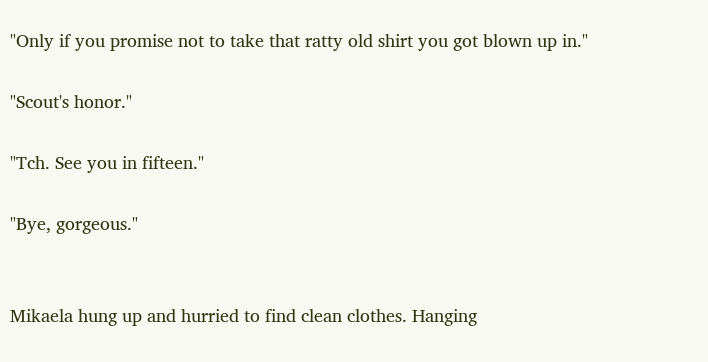"Only if you promise not to take that ratty old shirt you got blown up in."

"Scout's honor."

"Tch. See you in fifteen."

"Bye, gorgeous."


Mikaela hung up and hurried to find clean clothes. Hanging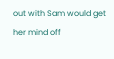out with Sam would get her mind off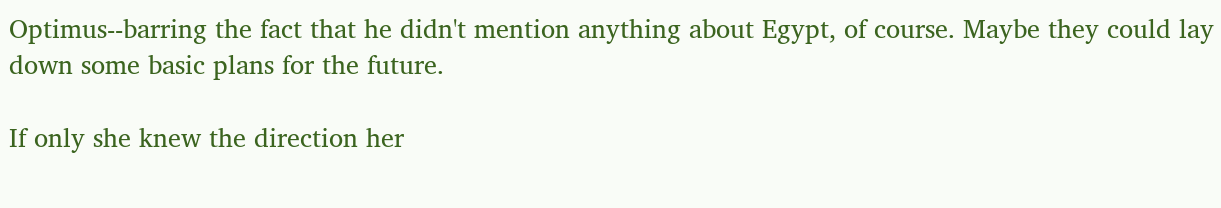Optimus--barring the fact that he didn't mention anything about Egypt, of course. Maybe they could lay down some basic plans for the future.

If only she knew the direction her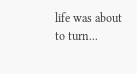life was about to turn...